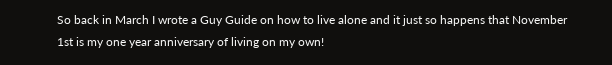So back in March I wrote a Guy Guide on how to live alone and it just so happens that November 1st is my one year anniversary of living on my own!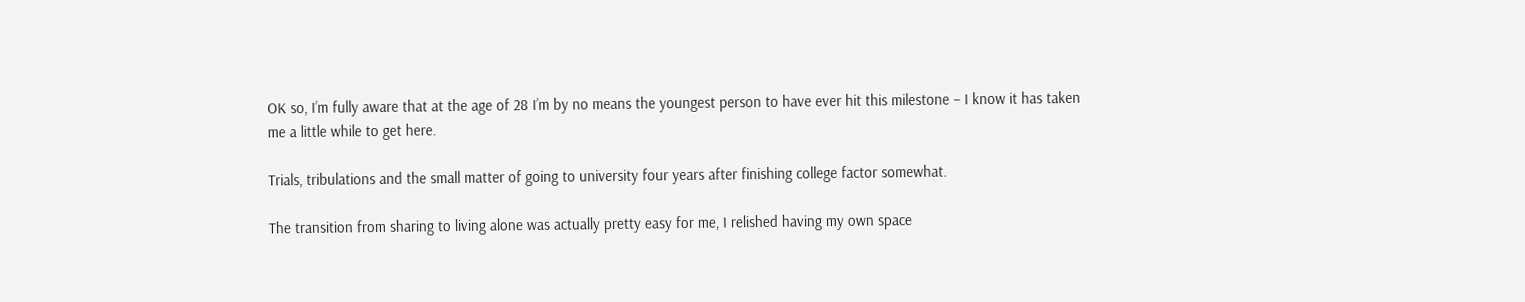OK so, I’m fully aware that at the age of 28 I’m by no means the youngest person to have ever hit this milestone – I know it has taken me a little while to get here.

Trials, tribulations and the small matter of going to university four years after finishing college factor somewhat.

The transition from sharing to living alone was actually pretty easy for me, I relished having my own space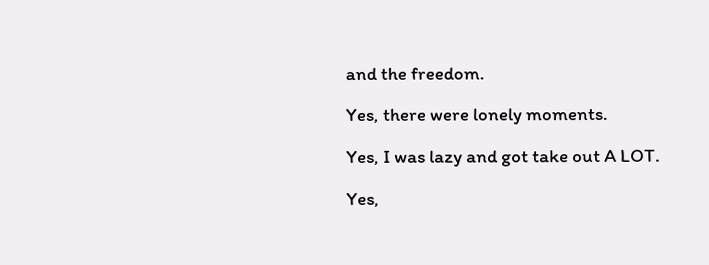and the freedom.

Yes, there were lonely moments.

Yes, I was lazy and got take out A LOT.

Yes,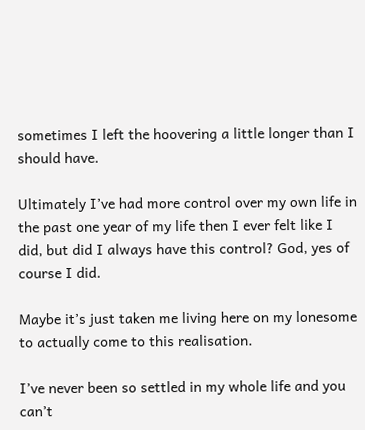sometimes I left the hoovering a little longer than I should have.

Ultimately I’ve had more control over my own life in the past one year of my life then I ever felt like I did, but did I always have this control? God, yes of course I did.

Maybe it’s just taken me living here on my lonesome to actually come to this realisation.

I’ve never been so settled in my whole life and you can’t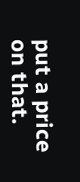put a price on that.